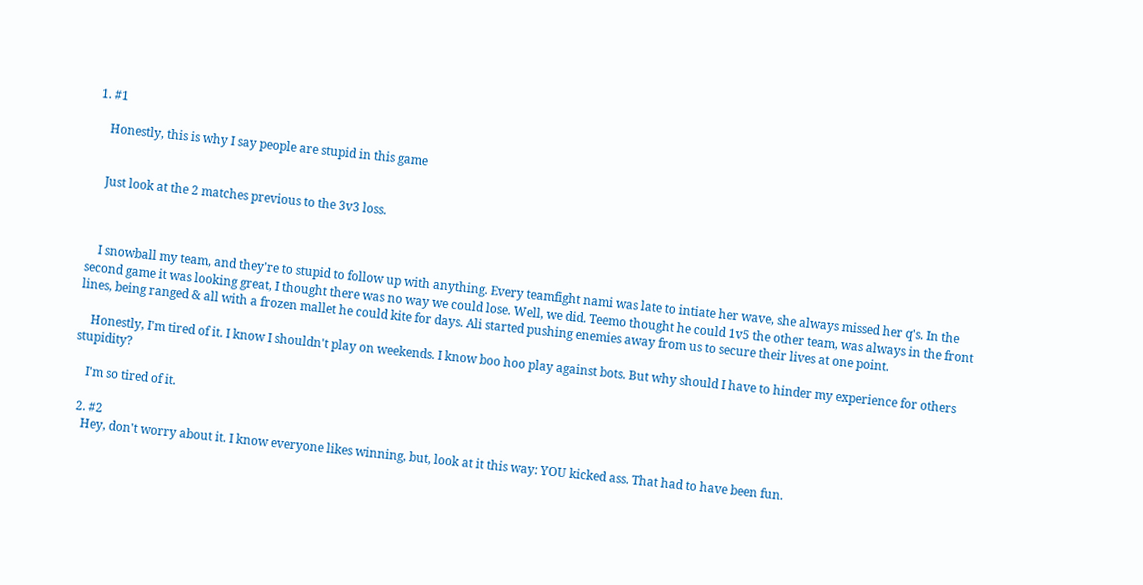1. #1

    Honestly, this is why I say people are stupid in this game


    Just look at the 2 matches previous to the 3v3 loss.



    I snowball my team, and they're to stupid to follow up with anything. Every teamfight nami was late to intiate her wave, she always missed her q's. In the second game it was looking great, I thought there was no way we could lose. Well, we did. Teemo thought he could 1v5 the other team, was always in the front lines, being ranged & all with a frozen mallet he could kite for days. Ali started pushing enemies away from us to secure their lives at one point.

    Honestly, I'm tired of it. I know I shouldn't play on weekends. I know boo hoo play against bots. But why should I have to hinder my experience for others stupidity?

    I'm so tired of it.

  2. #2
    Hey, don't worry about it. I know everyone likes winning, but, look at it this way: YOU kicked ass. That had to have been fun.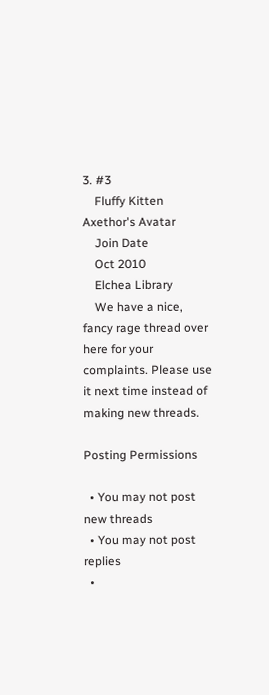3. #3
    Fluffy Kitten Axethor's Avatar
    Join Date
    Oct 2010
    Elchea Library
    We have a nice, fancy rage thread over here for your complaints. Please use it next time instead of making new threads.

Posting Permissions

  • You may not post new threads
  • You may not post replies
  •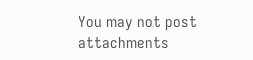You may not post attachments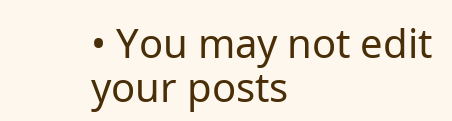• You may not edit your posts